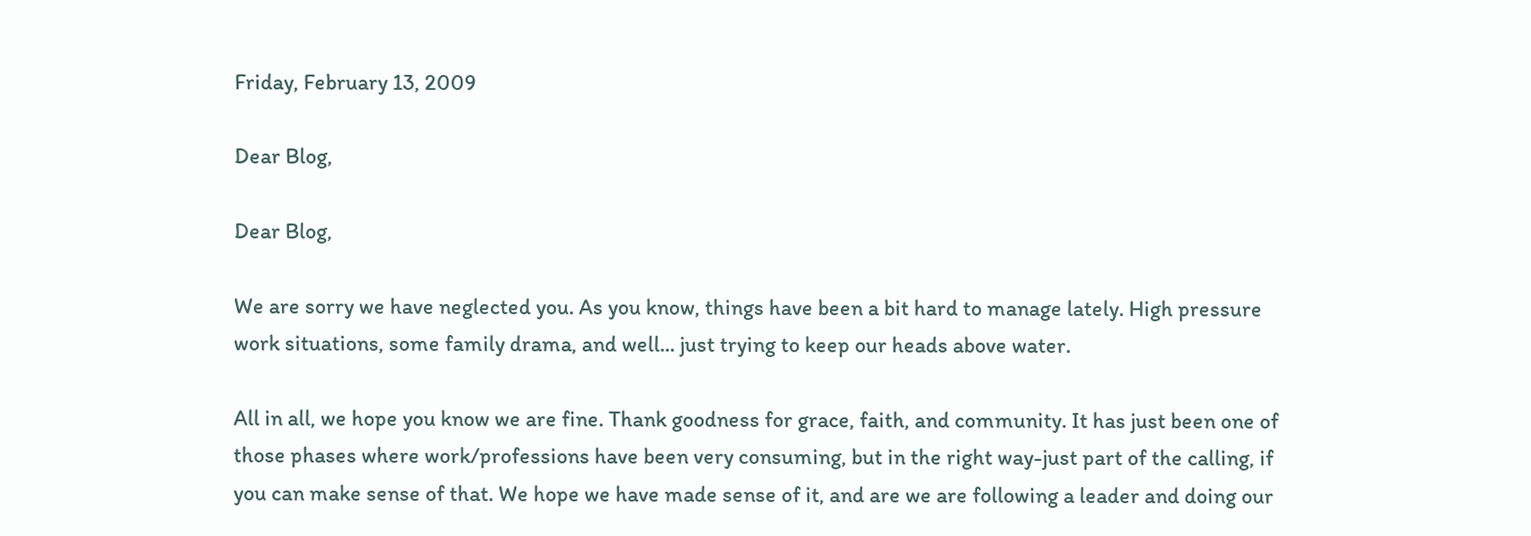Friday, February 13, 2009

Dear Blog,

Dear Blog,

We are sorry we have neglected you. As you know, things have been a bit hard to manage lately. High pressure work situations, some family drama, and well... just trying to keep our heads above water.

All in all, we hope you know we are fine. Thank goodness for grace, faith, and community. It has just been one of those phases where work/professions have been very consuming, but in the right way-just part of the calling, if you can make sense of that. We hope we have made sense of it, and are we are following a leader and doing our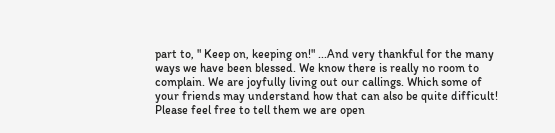part to, " Keep on, keeping on!" ...And very thankful for the many ways we have been blessed. We know there is really no room to complain. We are joyfully living out our callings. Which some of your friends may understand how that can also be quite difficult! Please feel free to tell them we are open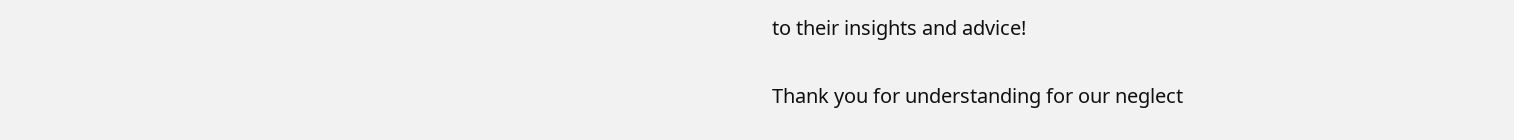to their insights and advice!

Thank you for understanding for our neglect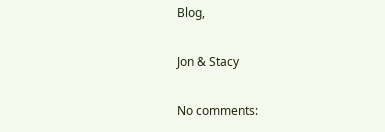Blog,

Jon & Stacy

No comments: